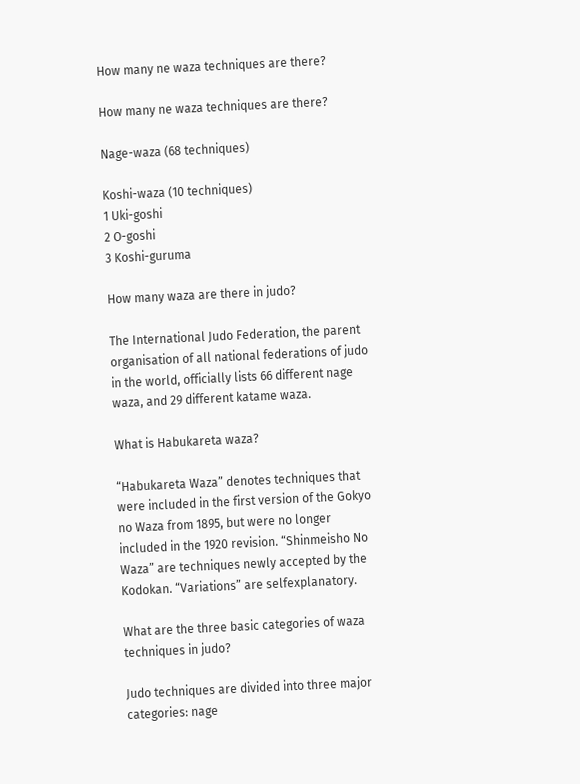How many ne waza techniques are there?

How many ne waza techniques are there?

Nage-waza (68 techniques)

Koshi-waza (10 techniques)
1 Uki-goshi
2 O-goshi
3 Koshi-guruma

How many waza are there in judo?

The International Judo Federation, the parent organisation of all national federations of judo in the world, officially lists 66 different nage waza, and 29 different katame waza.

What is Habukareta waza?

“Habukareta Waza” denotes techniques that were included in the first version of the Gokyo no Waza from 1895, but were no longer included in the 1920 revision. “Shinmeisho No Waza” are techniques newly accepted by the Kodokan. “Variations” are selfexplanatory.

What are the three basic categories of waza techniques in judo?

Judo techniques are divided into three major categories: nage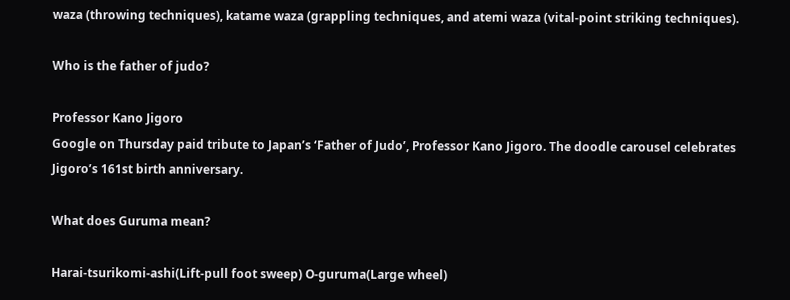waza (throwing techniques), katame waza (grappling techniques, and atemi waza (vital-point striking techniques).

Who is the father of judo?

Professor Kano Jigoro
Google on Thursday paid tribute to Japan’s ‘Father of Judo’, Professor Kano Jigoro. The doodle carousel celebrates Jigoro’s 161st birth anniversary.

What does Guruma mean?

Harai-tsurikomi-ashi(Lift-pull foot sweep) O-guruma(Large wheel)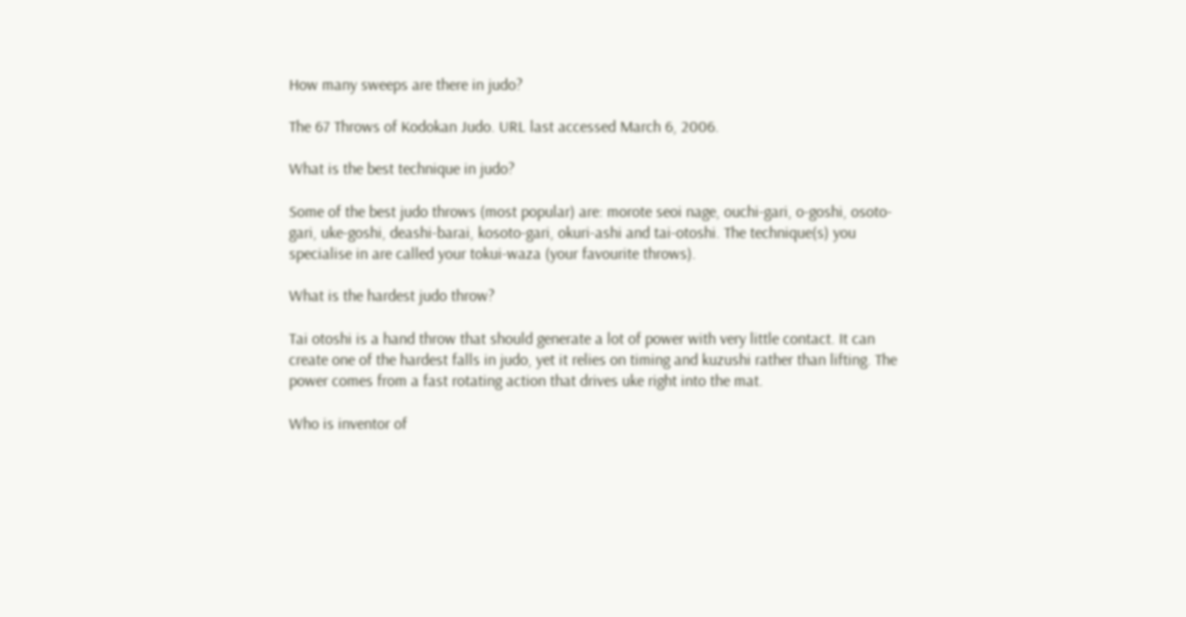How many sweeps are there in judo?

The 67 Throws of Kodokan Judo. URL last accessed March 6, 2006.

What is the best technique in judo?

Some of the best judo throws (most popular) are: morote seoi nage, ouchi-gari, o-goshi, osoto-gari, uke-goshi, deashi-barai, kosoto-gari, okuri-ashi and tai-otoshi. The technique(s) you specialise in are called your tokui-waza (your favourite throws).

What is the hardest judo throw?

Tai otoshi is a hand throw that should generate a lot of power with very little contact. It can create one of the hardest falls in judo, yet it relies on timing and kuzushi rather than lifting. The power comes from a fast rotating action that drives uke right into the mat.

Who is inventor of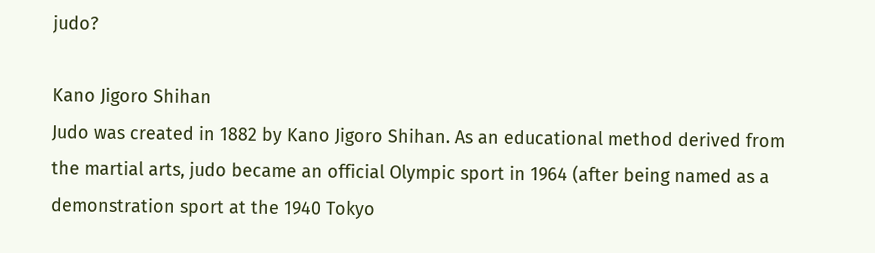judo?

Kano Jigoro Shihan
Judo was created in 1882 by Kano Jigoro Shihan. As an educational method derived from the martial arts, judo became an official Olympic sport in 1964 (after being named as a demonstration sport at the 1940 Tokyo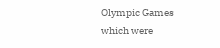Olympic Games which were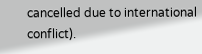cancelled due to international conflict).